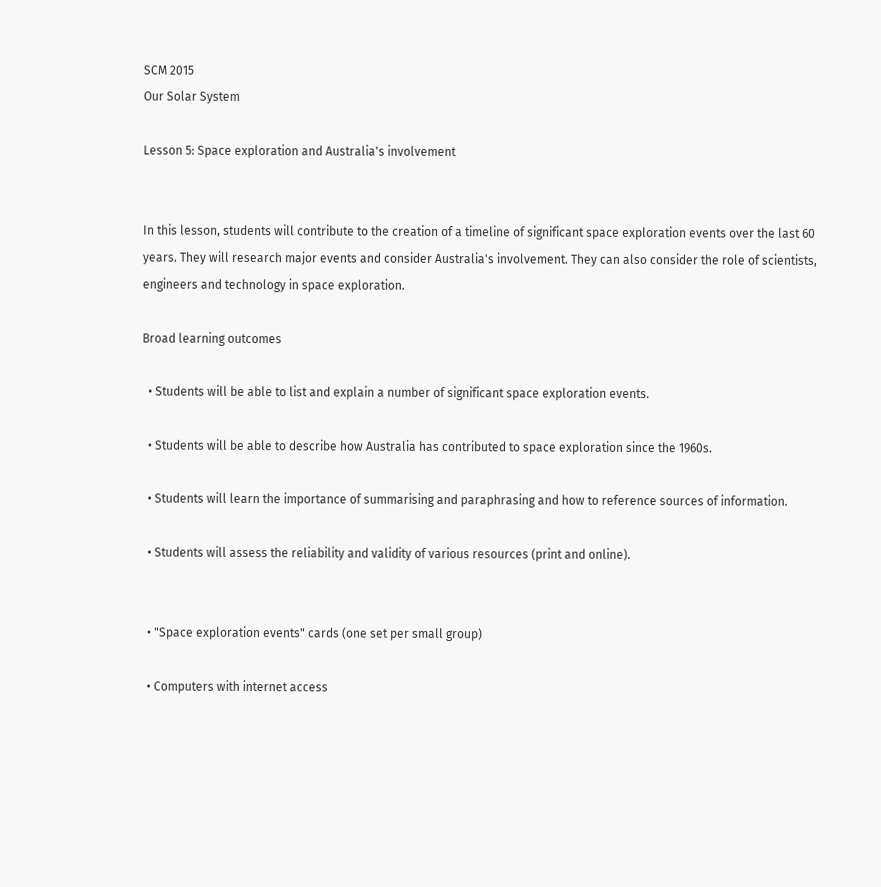SCM 2015
Our Solar System

Lesson 5: Space exploration and Australia's involvement


In this lesson, students will contribute to the creation of a timeline of significant space exploration events over the last 60 years. They will research major events and consider Australia's involvement. They can also consider the role of scientists, engineers and technology in space exploration.

Broad learning outcomes

  • Students will be able to list and explain a number of significant space exploration events.

  • Students will be able to describe how Australia has contributed to space exploration since the 1960s.

  • Students will learn the importance of summarising and paraphrasing and how to reference sources of information.

  • Students will assess the reliability and validity of various resources (print and online).


  • "Space exploration events" cards (one set per small group)

  • Computers with internet access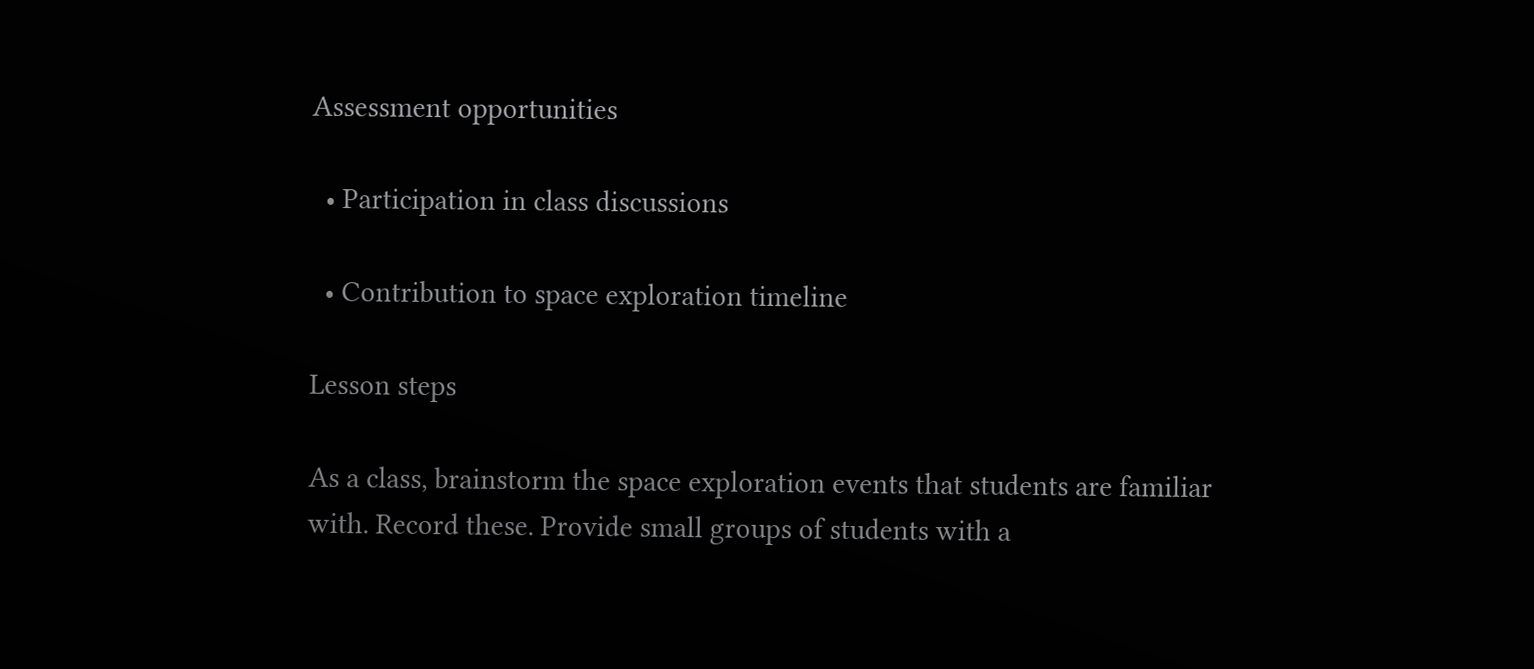Assessment opportunities

  • Participation in class discussions

  • Contribution to space exploration timeline

Lesson steps

As a class, brainstorm the space exploration events that students are familiar with. Record these. Provide small groups of students with a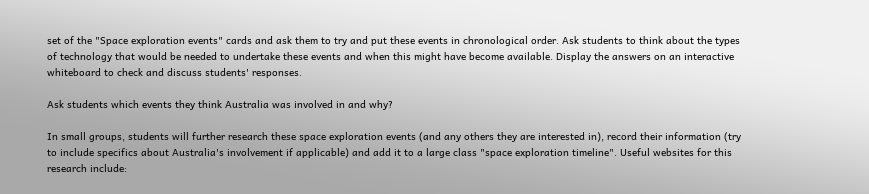set of the "Space exploration events" cards and ask them to try and put these events in chronological order. Ask students to think about the types of technology that would be needed to undertake these events and when this might have become available. Display the answers on an interactive whiteboard to check and discuss students' responses.

Ask students which events they think Australia was involved in and why?

In small groups, students will further research these space exploration events (and any others they are interested in), record their information (try to include specifics about Australia's involvement if applicable) and add it to a large class "space exploration timeline". Useful websites for this research include: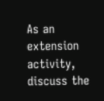As an extension activity, discuss the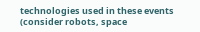technologies used in these events (consider robots, space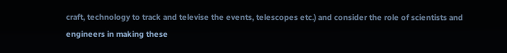craft, technology to track and televise the events, telescopes etc.) and consider the role of scientists and engineers in making these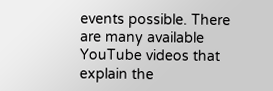events possible. There are many available YouTube videos that explain the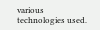various technologies used.